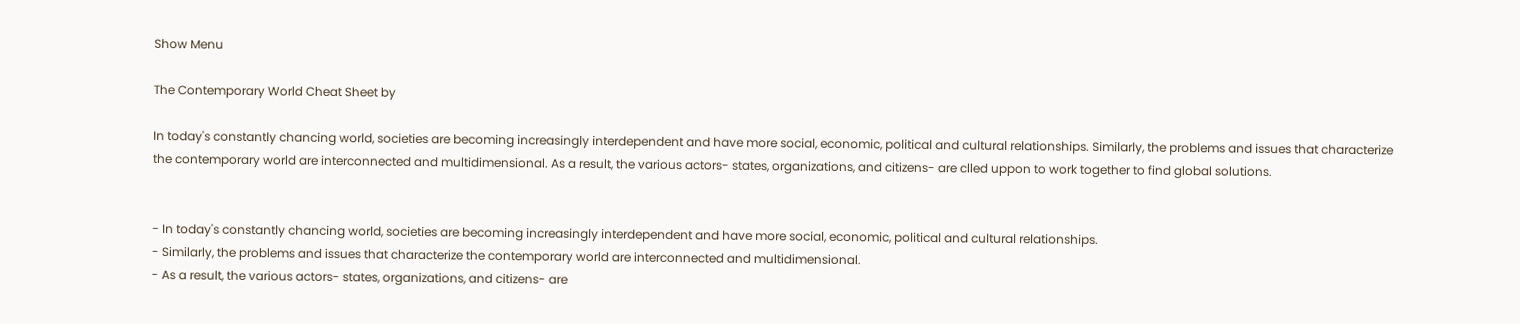Show Menu

The Contemporary World Cheat Sheet by

In today's constantly chancing world, societies are becoming increasingly interdependent and have more social, economic, political and cultural relationships. Similarly, the problems and issues that characterize the contemporary world are interconnected and multidimensional. As a result, the various actors- states, organizations, and citizens- are clled uppon to work together to find global solutions.


- In today's constantly chancing world, societies are becoming increasingly interdependent and have more social, economic, political and cultural relationships.
- Similarly, the problems and issues that characterize the contemporary world are interconnected and multidimensional.
- As a result, the various actors- states, organizations, and citizens- are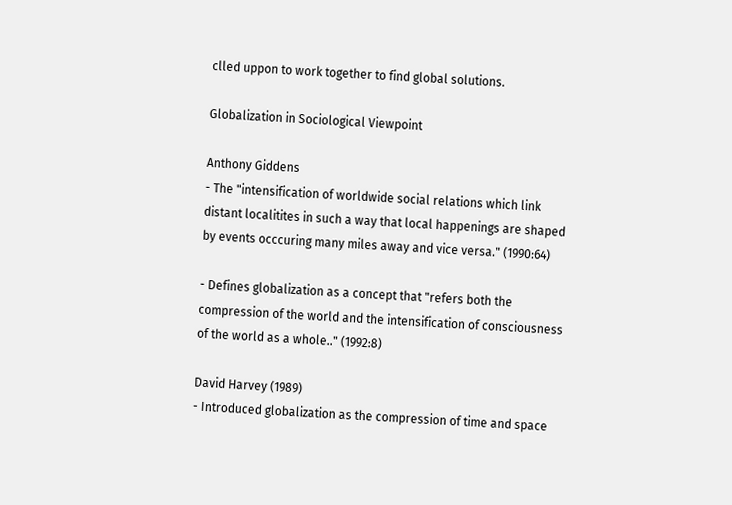clled uppon to work together to find global solutions.

Globalization in Sociological Viewpoint

Anthony Giddens
- The "intensification of worldwide social relations which link distant localitites in such a way that local happenings are shaped by events occcuring many miles away and vice versa." (1990:64)

- Defines globalization as a concept that "refers both the compression of the world and the intensification of consciousness of the world as a whole.." (1992:8)

David Harvey (1989)
- Introduced globalization as the compression of time and space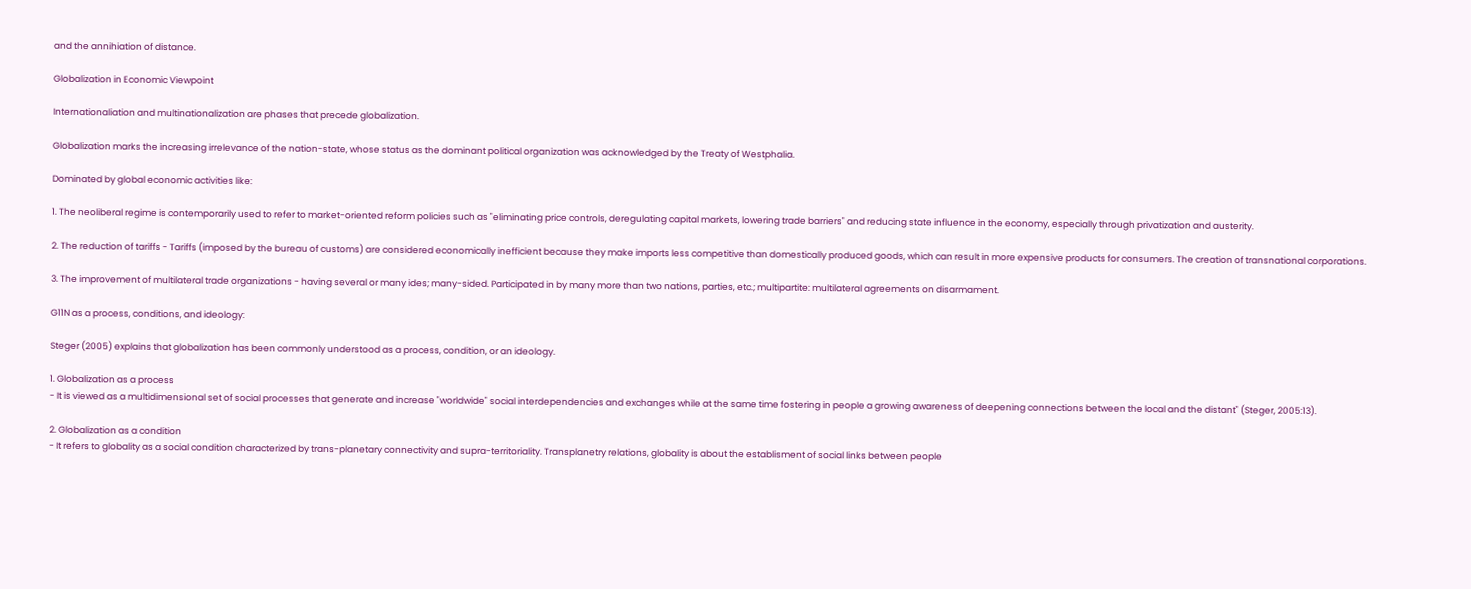and the annihiation of distance.

Globalization in Economic Viewpoint

Internationaliation and multinationalization are phases that precede globalization.

Globalization marks the increasing irrelevance of the nation-state, whose status as the dominant political organization was acknowledged by the Treaty of Westphalia.

Dominated by global economic activities like:

1. The neoliberal regime is contemporarily used to refer to market-oriented reform policies such as "eliminating price controls, deregulating capital markets, lowering trade barriers" and reducing state influence in the economy, especially through privatization and austerity.

2. The reduction of tariffs - Tariffs (imposed by the bureau of customs) are considered economically inefficient because they make imports less competitive than domestically produced goods, which can result in more expensive products for consumers. The creation of transnational corporations.

3. The improvement of multilateral trade organizations - having several or many ides; many-sided. Participated in by many more than two nations, parties, etc.; multipartite: multilateral agreements on disarmament.

G11N as a process, conditions, and ideology:

Steger (2005) explains that globalization has been commonly understood as a process, condition, or an ideology.

1. Globalization as a process
- It is viewed as a multidimensional set of social processes that generate and increase "worldwide" social interdependencies and exchanges while at the same time fostering in people a growing awareness of deepening connections between the local and the distant" (Steger, 2005:13).

2. Globalization as a condition
- It refers to globality as a social condition characterized by trans-planetary connectivity and supra-territoriality. Transplanetry relations, globality is about the establisment of social links between people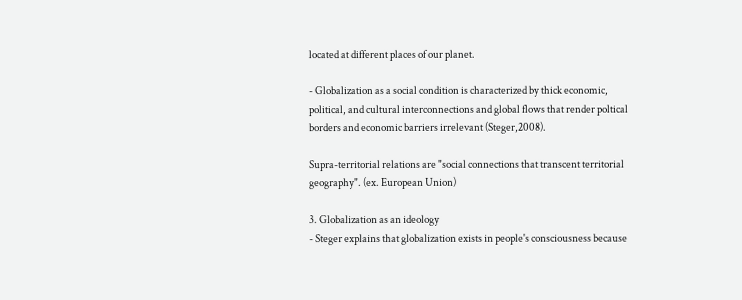located at different places of our planet.

- Globalization as a social condition is characterized by thick economic, political, and cultural interconnections and global flows that render poltical borders and economic barriers irrelevant (Steger,2008).

Supra-territorial relations are "social connections that transcent territorial geography". (ex. European Union)

3. Globalization as an ideology
- Steger explains that globalization exists in people's consciousness because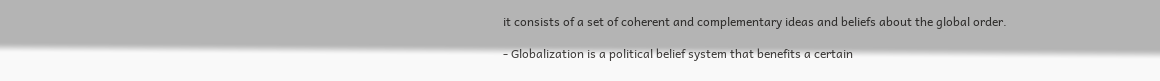it consists of a set of coherent and complementary ideas and beliefs about the global order.

- Globalization is a political belief system that benefits a certain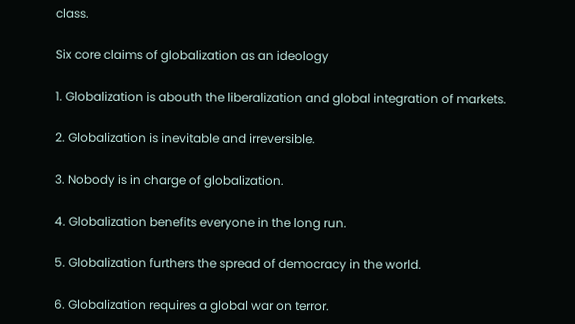class.

Six core claims of globalization as an ideology

1. Globalization is abouth the liberalization and global integration of markets.

2. Globalization is inevitable and irreversible.

3. Nobody is in charge of globalization.

4. Globalization benefits everyone in the long run.

5. Globalization furthers the spread of democracy in the world.

6. Globalization requires a global war on terror.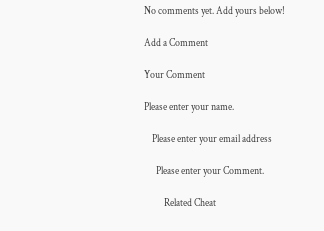No comments yet. Add yours below!

Add a Comment

Your Comment

Please enter your name.

    Please enter your email address

      Please enter your Comment.

          Related Cheat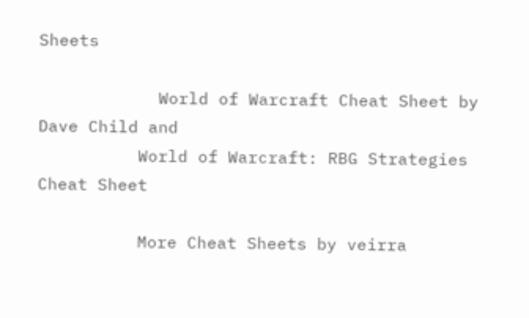Sheets

            World of Warcraft Cheat Sheet by Dave Child and
          World of Warcraft: RBG Strategies Cheat Sheet

          More Cheat Sheets by veirra